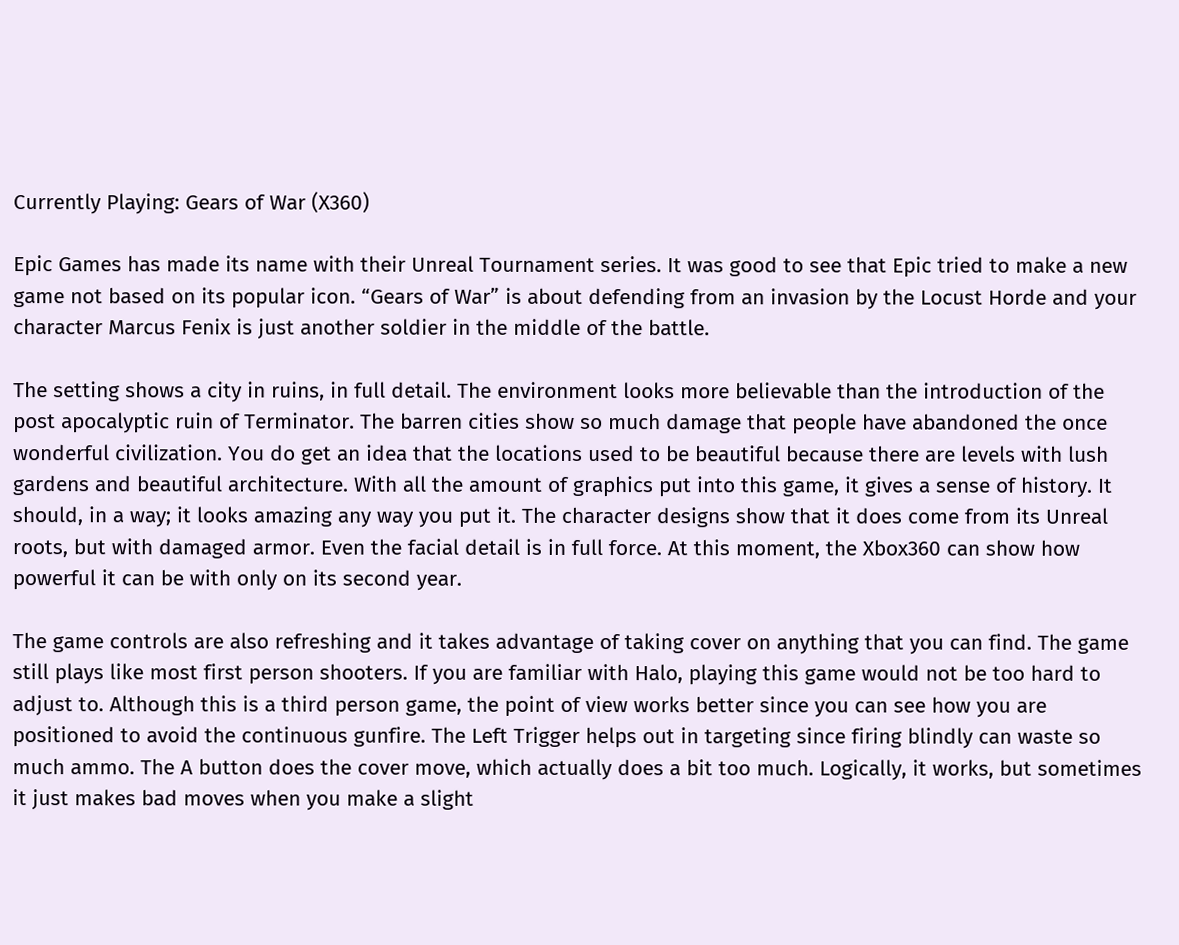Currently Playing: Gears of War (X360)

Epic Games has made its name with their Unreal Tournament series. It was good to see that Epic tried to make a new game not based on its popular icon. “Gears of War” is about defending from an invasion by the Locust Horde and your character Marcus Fenix is just another soldier in the middle of the battle.

The setting shows a city in ruins, in full detail. The environment looks more believable than the introduction of the post apocalyptic ruin of Terminator. The barren cities show so much damage that people have abandoned the once wonderful civilization. You do get an idea that the locations used to be beautiful because there are levels with lush gardens and beautiful architecture. With all the amount of graphics put into this game, it gives a sense of history. It should, in a way; it looks amazing any way you put it. The character designs show that it does come from its Unreal roots, but with damaged armor. Even the facial detail is in full force. At this moment, the Xbox360 can show how powerful it can be with only on its second year.

The game controls are also refreshing and it takes advantage of taking cover on anything that you can find. The game still plays like most first person shooters. If you are familiar with Halo, playing this game would not be too hard to adjust to. Although this is a third person game, the point of view works better since you can see how you are positioned to avoid the continuous gunfire. The Left Trigger helps out in targeting since firing blindly can waste so much ammo. The A button does the cover move, which actually does a bit too much. Logically, it works, but sometimes it just makes bad moves when you make a slight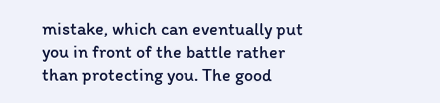mistake, which can eventually put you in front of the battle rather than protecting you. The good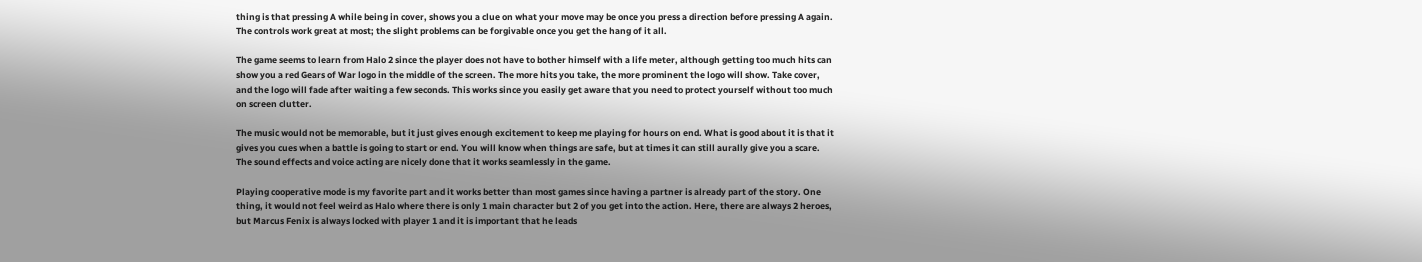thing is that pressing A while being in cover, shows you a clue on what your move may be once you press a direction before pressing A again. The controls work great at most; the slight problems can be forgivable once you get the hang of it all.

The game seems to learn from Halo 2 since the player does not have to bother himself with a life meter, although getting too much hits can show you a red Gears of War logo in the middle of the screen. The more hits you take, the more prominent the logo will show. Take cover, and the logo will fade after waiting a few seconds. This works since you easily get aware that you need to protect yourself without too much on screen clutter.

The music would not be memorable, but it just gives enough excitement to keep me playing for hours on end. What is good about it is that it gives you cues when a battle is going to start or end. You will know when things are safe, but at times it can still aurally give you a scare. The sound effects and voice acting are nicely done that it works seamlessly in the game.

Playing cooperative mode is my favorite part and it works better than most games since having a partner is already part of the story. One thing, it would not feel weird as Halo where there is only 1 main character but 2 of you get into the action. Here, there are always 2 heroes, but Marcus Fenix is always locked with player 1 and it is important that he leads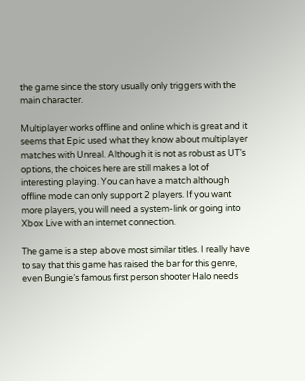the game since the story usually only triggers with the main character.

Multiplayer works offline and online which is great and it seems that Epic used what they know about multiplayer matches with Unreal. Although it is not as robust as UT’s options, the choices here are still makes a lot of interesting playing. You can have a match although offline mode can only support 2 players. If you want more players, you will need a system-link or going into Xbox Live with an internet connection.

The game is a step above most similar titles. I really have to say that this game has raised the bar for this genre, even Bungie’s famous first person shooter Halo needs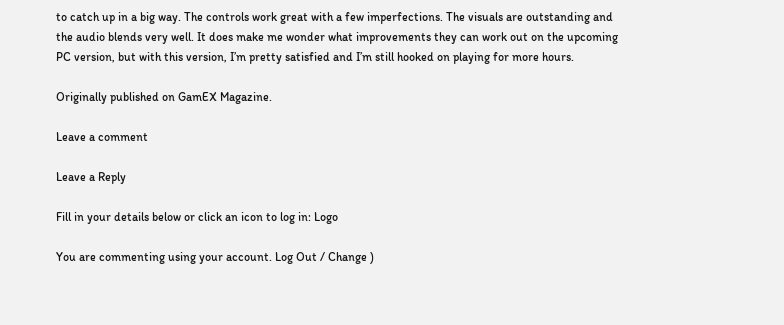to catch up in a big way. The controls work great with a few imperfections. The visuals are outstanding and the audio blends very well. It does make me wonder what improvements they can work out on the upcoming PC version, but with this version, I’m pretty satisfied and I’m still hooked on playing for more hours.

Originally published on GamEX Magazine.

Leave a comment

Leave a Reply

Fill in your details below or click an icon to log in: Logo

You are commenting using your account. Log Out / Change )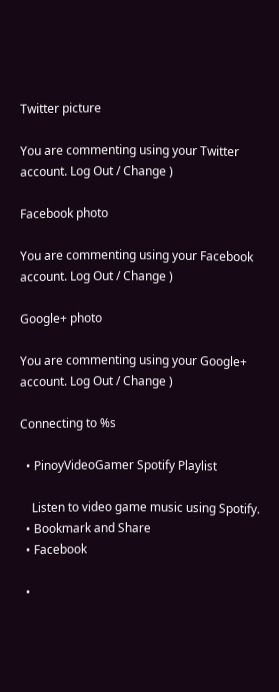Twitter picture

You are commenting using your Twitter account. Log Out / Change )

Facebook photo

You are commenting using your Facebook account. Log Out / Change )

Google+ photo

You are commenting using your Google+ account. Log Out / Change )

Connecting to %s

  • PinoyVideoGamer Spotify Playlist

    Listen to video game music using Spotify.
  • Bookmark and Share
  • Facebook

  •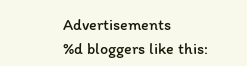Advertisements
%d bloggers like this: